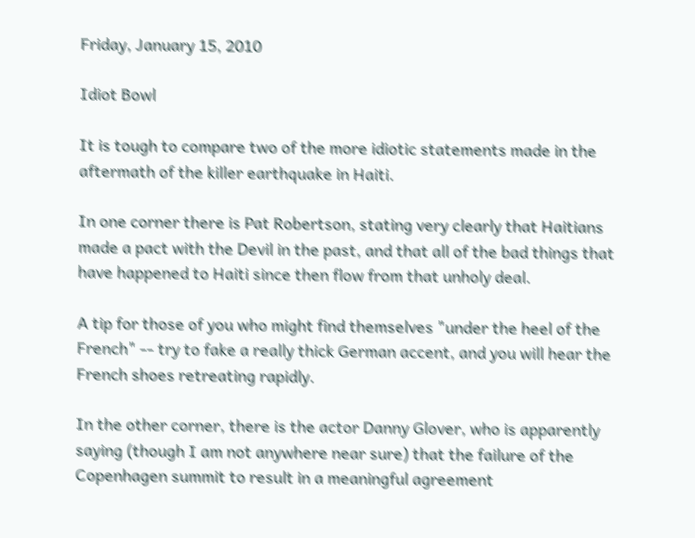Friday, January 15, 2010

Idiot Bowl

It is tough to compare two of the more idiotic statements made in the aftermath of the killer earthquake in Haiti.

In one corner there is Pat Robertson, stating very clearly that Haitians made a pact with the Devil in the past, and that all of the bad things that have happened to Haiti since then flow from that unholy deal.

A tip for those of you who might find themselves "under the heel of the French" -- try to fake a really thick German accent, and you will hear the French shoes retreating rapidly.

In the other corner, there is the actor Danny Glover, who is apparently saying (though I am not anywhere near sure) that the failure of the Copenhagen summit to result in a meaningful agreement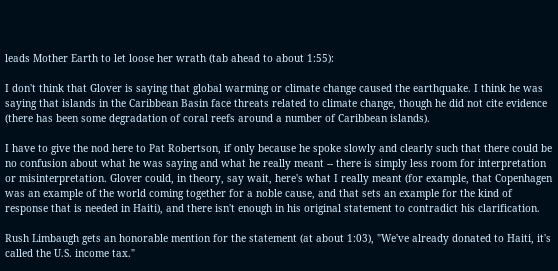leads Mother Earth to let loose her wrath (tab ahead to about 1:55):

I don't think that Glover is saying that global warming or climate change caused the earthquake. I think he was saying that islands in the Caribbean Basin face threats related to climate change, though he did not cite evidence (there has been some degradation of coral reefs around a number of Caribbean islands).

I have to give the nod here to Pat Robertson, if only because he spoke slowly and clearly such that there could be no confusion about what he was saying and what he really meant -- there is simply less room for interpretation or misinterpretation. Glover could, in theory, say wait, here's what I really meant (for example, that Copenhagen was an example of the world coming together for a noble cause, and that sets an example for the kind of response that is needed in Haiti), and there isn't enough in his original statement to contradict his clarification.

Rush Limbaugh gets an honorable mention for the statement (at about 1:03), "We've already donated to Haiti, it's called the U.S. income tax."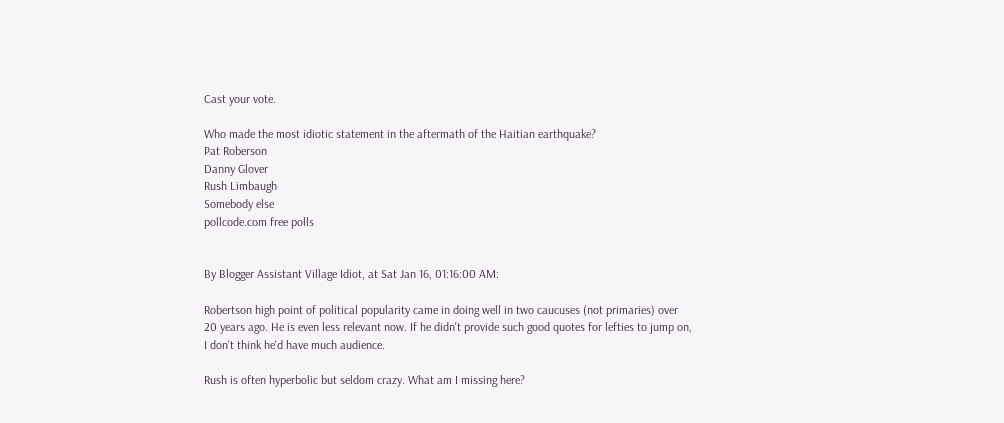Cast your vote.

Who made the most idiotic statement in the aftermath of the Haitian earthquake?
Pat Roberson
Danny Glover
Rush Limbaugh
Somebody else
pollcode.com free polls


By Blogger Assistant Village Idiot, at Sat Jan 16, 01:16:00 AM:

Robertson high point of political popularity came in doing well in two caucuses (not primaries) over 20 years ago. He is even less relevant now. If he didn't provide such good quotes for lefties to jump on, I don't think he'd have much audience.

Rush is often hyperbolic but seldom crazy. What am I missing here?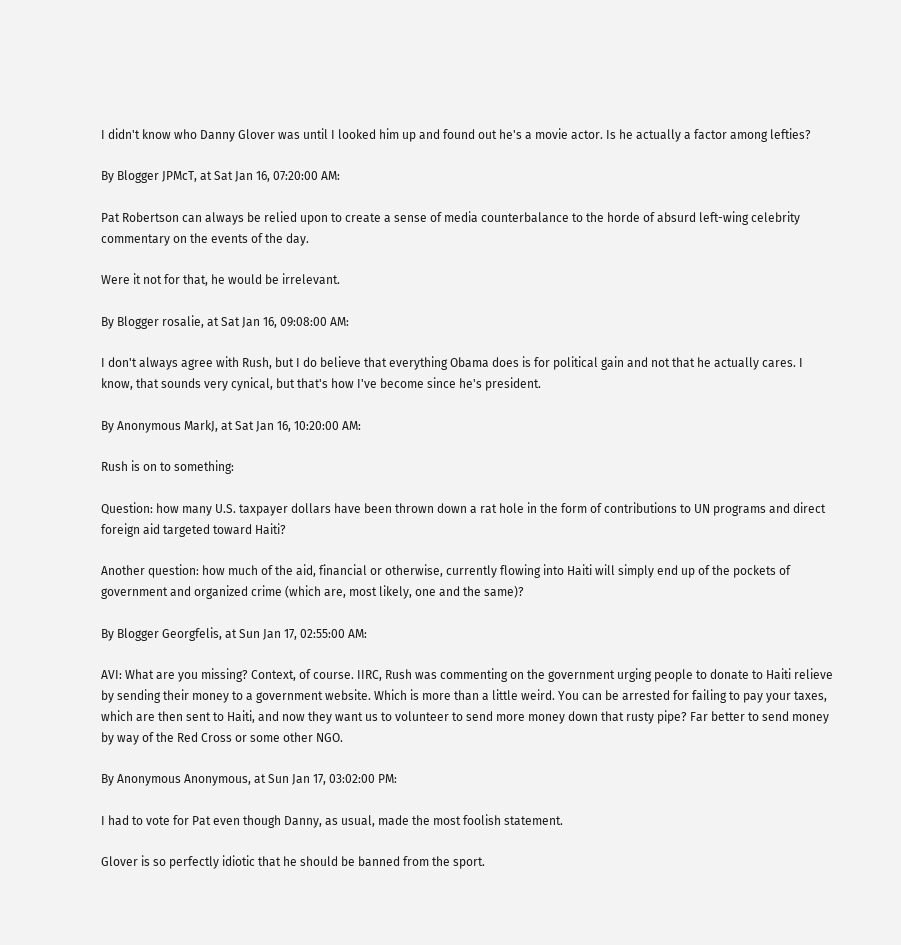I didn't know who Danny Glover was until I looked him up and found out he's a movie actor. Is he actually a factor among lefties?

By Blogger JPMcT, at Sat Jan 16, 07:20:00 AM:

Pat Robertson can always be relied upon to create a sense of media counterbalance to the horde of absurd left-wing celebrity commentary on the events of the day.

Were it not for that, he would be irrelevant.

By Blogger rosalie, at Sat Jan 16, 09:08:00 AM:

I don't always agree with Rush, but I do believe that everything Obama does is for political gain and not that he actually cares. I know, that sounds very cynical, but that's how I've become since he's president.

By Anonymous MarkJ, at Sat Jan 16, 10:20:00 AM:

Rush is on to something:

Question: how many U.S. taxpayer dollars have been thrown down a rat hole in the form of contributions to UN programs and direct foreign aid targeted toward Haiti?

Another question: how much of the aid, financial or otherwise, currently flowing into Haiti will simply end up of the pockets of government and organized crime (which are, most likely, one and the same)?

By Blogger Georgfelis, at Sun Jan 17, 02:55:00 AM:

AVI: What are you missing? Context, of course. IIRC, Rush was commenting on the government urging people to donate to Haiti relieve by sending their money to a government website. Which is more than a little weird. You can be arrested for failing to pay your taxes, which are then sent to Haiti, and now they want us to volunteer to send more money down that rusty pipe? Far better to send money by way of the Red Cross or some other NGO.

By Anonymous Anonymous, at Sun Jan 17, 03:02:00 PM:

I had to vote for Pat even though Danny, as usual, made the most foolish statement.

Glover is so perfectly idiotic that he should be banned from the sport.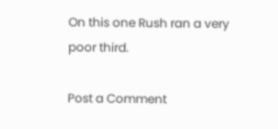On this one Rush ran a very poor third.

Post a Comment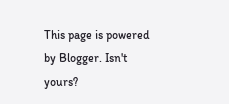This page is powered by Blogger. Isn't yours?